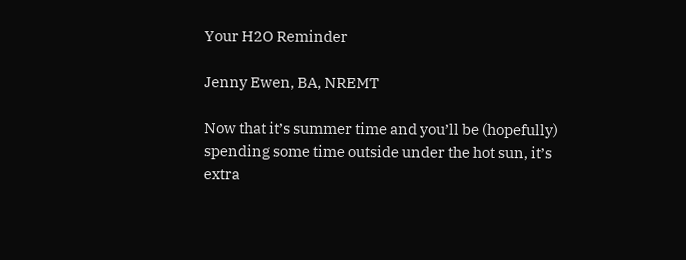Your H2O Reminder

Jenny Ewen, BA, NREMT

Now that it’s summer time and you’ll be (hopefully) spending some time outside under the hot sun, it’s extra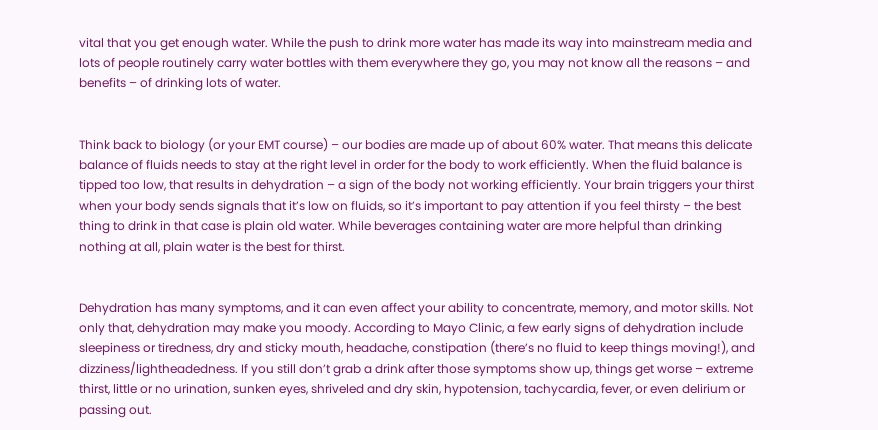vital that you get enough water. While the push to drink more water has made its way into mainstream media and lots of people routinely carry water bottles with them everywhere they go, you may not know all the reasons – and benefits – of drinking lots of water.


Think back to biology (or your EMT course) – our bodies are made up of about 60% water. That means this delicate balance of fluids needs to stay at the right level in order for the body to work efficiently. When the fluid balance is tipped too low, that results in dehydration – a sign of the body not working efficiently. Your brain triggers your thirst when your body sends signals that it’s low on fluids, so it’s important to pay attention if you feel thirsty – the best thing to drink in that case is plain old water. While beverages containing water are more helpful than drinking nothing at all, plain water is the best for thirst.


Dehydration has many symptoms, and it can even affect your ability to concentrate, memory, and motor skills. Not only that, dehydration may make you moody. According to Mayo Clinic, a few early signs of dehydration include sleepiness or tiredness, dry and sticky mouth, headache, constipation (there’s no fluid to keep things moving!), and dizziness/lightheadedness. If you still don’t grab a drink after those symptoms show up, things get worse – extreme thirst, little or no urination, sunken eyes, shriveled and dry skin, hypotension, tachycardia, fever, or even delirium or passing out.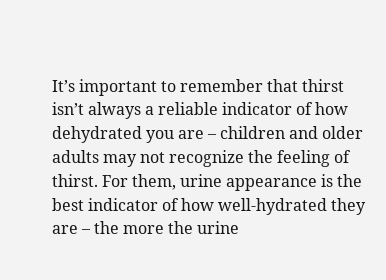It’s important to remember that thirst isn’t always a reliable indicator of how dehydrated you are – children and older adults may not recognize the feeling of thirst. For them, urine appearance is the best indicator of how well-hydrated they are – the more the urine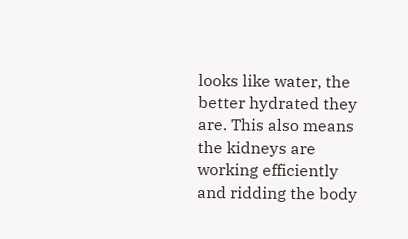looks like water, the better hydrated they are. This also means the kidneys are working efficiently and ridding the body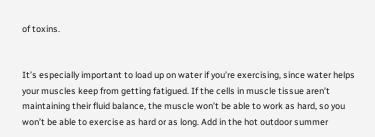of toxins.


It’s especially important to load up on water if you’re exercising, since water helps your muscles keep from getting fatigued. If the cells in muscle tissue aren’t maintaining their fluid balance, the muscle won’t be able to work as hard, so you won’t be able to exercise as hard or as long. Add in the hot outdoor summer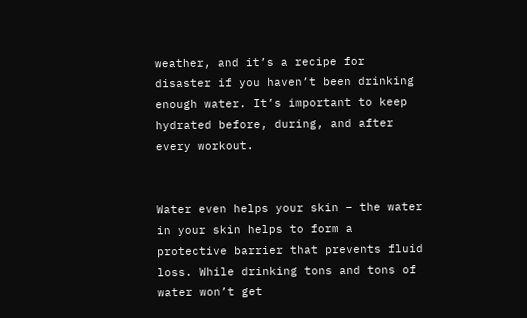weather, and it’s a recipe for disaster if you haven’t been drinking enough water. It’s important to keep hydrated before, during, and after every workout.


Water even helps your skin – the water in your skin helps to form a protective barrier that prevents fluid loss. While drinking tons and tons of water won’t get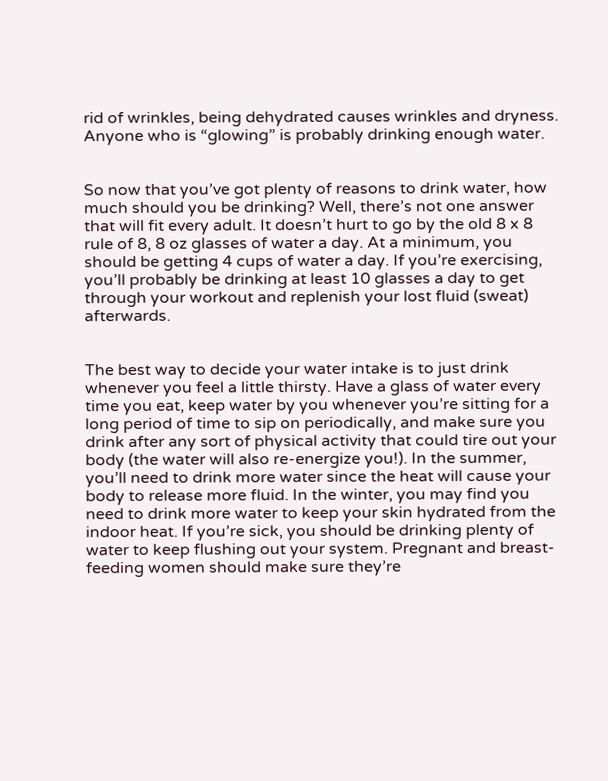rid of wrinkles, being dehydrated causes wrinkles and dryness. Anyone who is “glowing” is probably drinking enough water.


So now that you’ve got plenty of reasons to drink water, how much should you be drinking? Well, there’s not one answer that will fit every adult. It doesn’t hurt to go by the old 8 x 8 rule of 8, 8 oz glasses of water a day. At a minimum, you should be getting 4 cups of water a day. If you’re exercising, you’ll probably be drinking at least 10 glasses a day to get through your workout and replenish your lost fluid (sweat) afterwards.


The best way to decide your water intake is to just drink whenever you feel a little thirsty. Have a glass of water every time you eat, keep water by you whenever you’re sitting for a long period of time to sip on periodically, and make sure you drink after any sort of physical activity that could tire out your body (the water will also re-energize you!). In the summer, you’ll need to drink more water since the heat will cause your body to release more fluid. In the winter, you may find you need to drink more water to keep your skin hydrated from the indoor heat. If you’re sick, you should be drinking plenty of water to keep flushing out your system. Pregnant and breast-feeding women should make sure they’re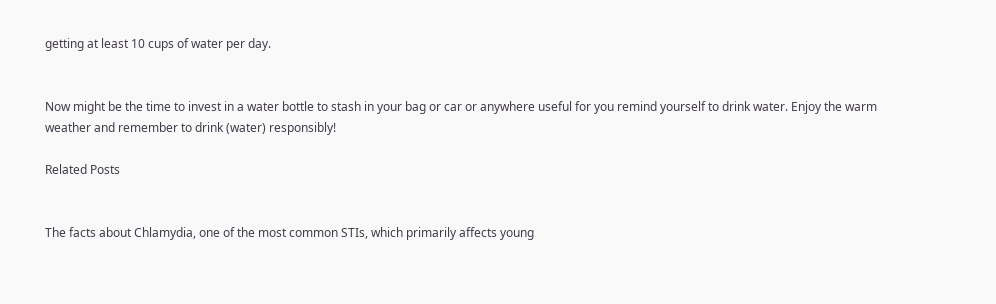getting at least 10 cups of water per day.


Now might be the time to invest in a water bottle to stash in your bag or car or anywhere useful for you remind yourself to drink water. Enjoy the warm weather and remember to drink (water) responsibly!

Related Posts


The facts about Chlamydia, one of the most common STIs, which primarily affects young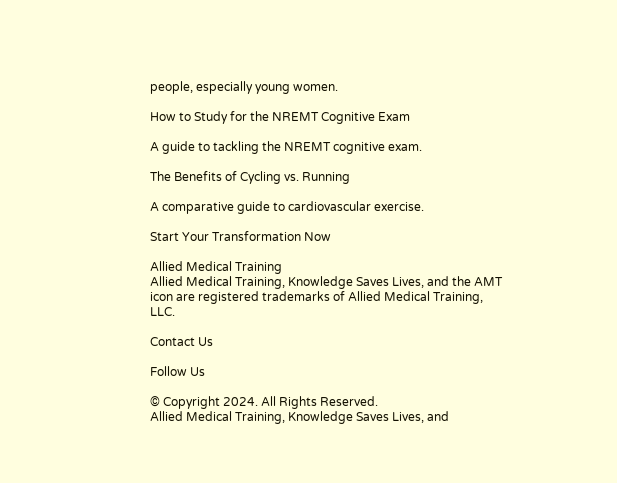people, especially young women.

How to Study for the NREMT Cognitive Exam

A guide to tackling the NREMT cognitive exam.

The Benefits of Cycling vs. Running

A comparative guide to cardiovascular exercise.

Start Your Transformation Now

Allied Medical Training
Allied Medical Training, Knowledge Saves Lives, and the AMT icon are registered trademarks of Allied Medical Training, LLC.

Contact Us

Follow Us

© Copyright 2024. All Rights Reserved.
Allied Medical Training, Knowledge Saves Lives, and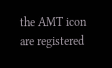the AMT icon are registered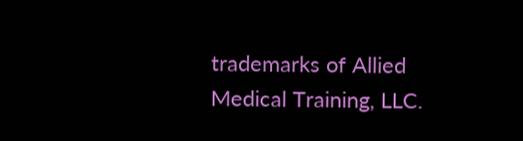trademarks of Allied Medical Training, LLC.